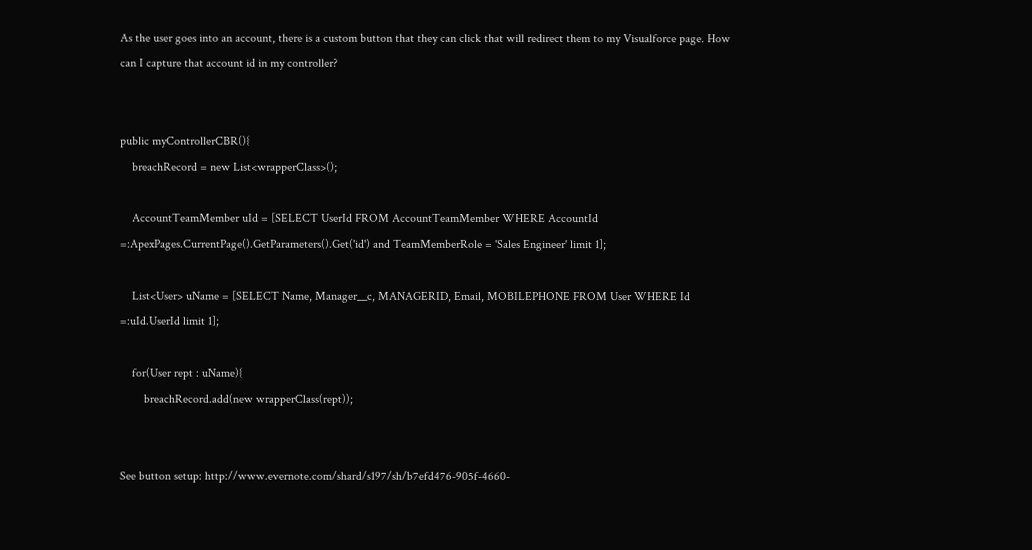As the user goes into an account, there is a custom button that they can click that will redirect them to my Visualforce page. How can I capture that account id in my controller?


public myControllerCBR(){
    breachRecord = new List<wrapperClass>();

    AccountTeamMember uId = [SELECT UserId FROM AccountTeamMember WHERE AccountId =:ApexPages.CurrentPage().GetParameters().Get('id') and TeamMemberRole = 'Sales Engineer' limit 1];

    List<User> uName = [SELECT Name, Manager__c, MANAGERID, Email, MOBILEPHONE FROM User WHERE Id =:uId.UserId limit 1];

    for(User rept : uName){
        breachRecord.add(new wrapperClass(rept));


See button setup: http://www.evernote.com/shard/s197/sh/b7efd476-905f-4660-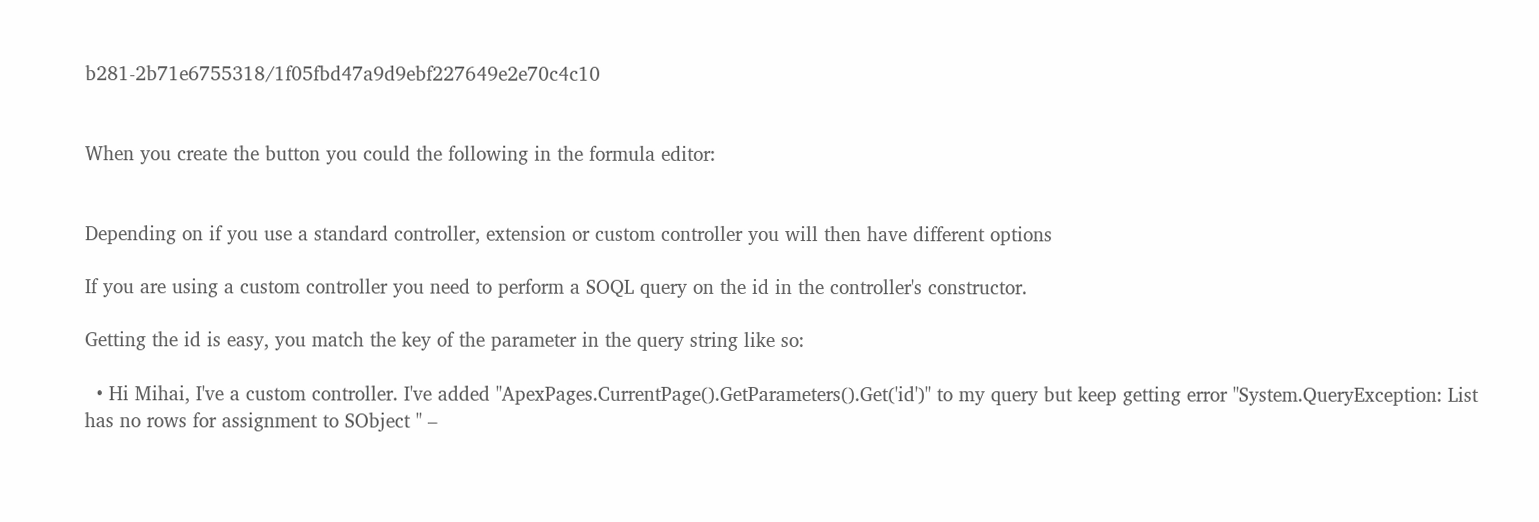b281-2b71e6755318/1f05fbd47a9d9ebf227649e2e70c4c10


When you create the button you could the following in the formula editor:


Depending on if you use a standard controller, extension or custom controller you will then have different options

If you are using a custom controller you need to perform a SOQL query on the id in the controller's constructor.

Getting the id is easy, you match the key of the parameter in the query string like so:

  • Hi Mihai, I've a custom controller. I've added "ApexPages.CurrentPage().GetParameters().Get('id')" to my query but keep getting error "System.QueryException: List has no rows for assignment to SObject " –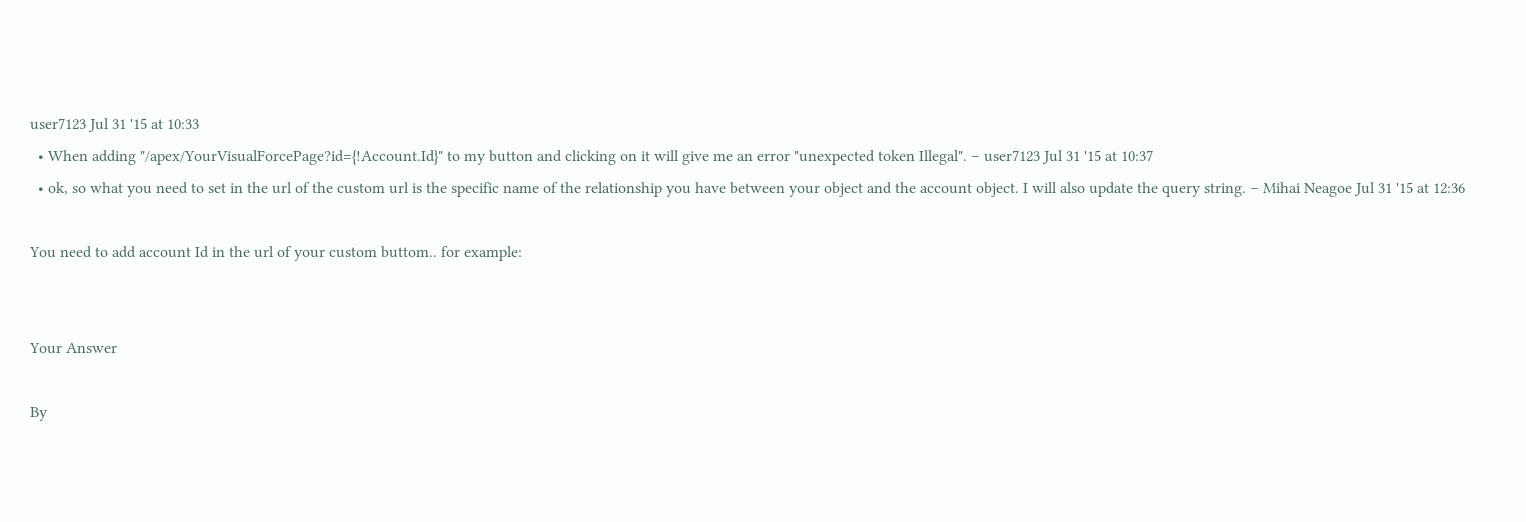user7123 Jul 31 '15 at 10:33
  • When adding "/apex/YourVisualForcePage?id={!Account.Id}" to my button and clicking on it will give me an error "unexpected token Illegal". – user7123 Jul 31 '15 at 10:37
  • ok, so what you need to set in the url of the custom url is the specific name of the relationship you have between your object and the account object. I will also update the query string. – Mihai Neagoe Jul 31 '15 at 12:36

You need to add account Id in the url of your custom buttom.. for example:


Your Answer

By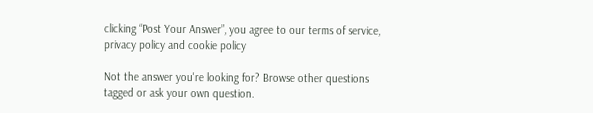clicking “Post Your Answer”, you agree to our terms of service, privacy policy and cookie policy

Not the answer you're looking for? Browse other questions tagged or ask your own question.